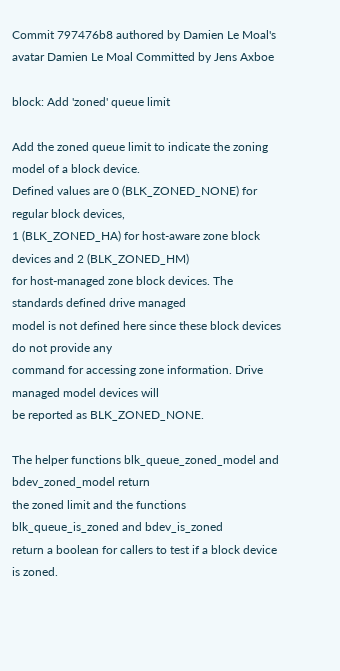Commit 797476b8 authored by Damien Le Moal's avatar Damien Le Moal Committed by Jens Axboe

block: Add 'zoned' queue limit

Add the zoned queue limit to indicate the zoning model of a block device.
Defined values are 0 (BLK_ZONED_NONE) for regular block devices,
1 (BLK_ZONED_HA) for host-aware zone block devices and 2 (BLK_ZONED_HM)
for host-managed zone block devices. The standards defined drive managed
model is not defined here since these block devices do not provide any
command for accessing zone information. Drive managed model devices will
be reported as BLK_ZONED_NONE.

The helper functions blk_queue_zoned_model and bdev_zoned_model return
the zoned limit and the functions blk_queue_is_zoned and bdev_is_zoned
return a boolean for callers to test if a block device is zoned.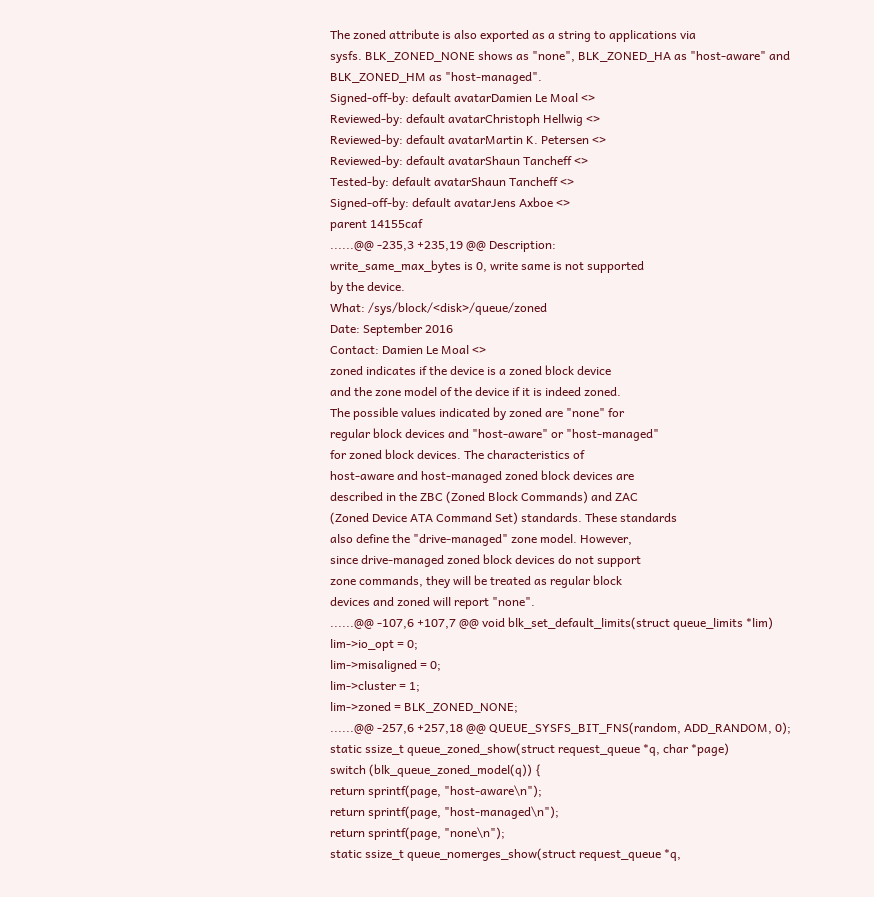The zoned attribute is also exported as a string to applications via
sysfs. BLK_ZONED_NONE shows as "none", BLK_ZONED_HA as "host-aware" and
BLK_ZONED_HM as "host-managed".
Signed-off-by: default avatarDamien Le Moal <>
Reviewed-by: default avatarChristoph Hellwig <>
Reviewed-by: default avatarMartin K. Petersen <>
Reviewed-by: default avatarShaun Tancheff <>
Tested-by: default avatarShaun Tancheff <>
Signed-off-by: default avatarJens Axboe <>
parent 14155caf
......@@ -235,3 +235,19 @@ Description:
write_same_max_bytes is 0, write same is not supported
by the device.
What: /sys/block/<disk>/queue/zoned
Date: September 2016
Contact: Damien Le Moal <>
zoned indicates if the device is a zoned block device
and the zone model of the device if it is indeed zoned.
The possible values indicated by zoned are "none" for
regular block devices and "host-aware" or "host-managed"
for zoned block devices. The characteristics of
host-aware and host-managed zoned block devices are
described in the ZBC (Zoned Block Commands) and ZAC
(Zoned Device ATA Command Set) standards. These standards
also define the "drive-managed" zone model. However,
since drive-managed zoned block devices do not support
zone commands, they will be treated as regular block
devices and zoned will report "none".
......@@ -107,6 +107,7 @@ void blk_set_default_limits(struct queue_limits *lim)
lim->io_opt = 0;
lim->misaligned = 0;
lim->cluster = 1;
lim->zoned = BLK_ZONED_NONE;
......@@ -257,6 +257,18 @@ QUEUE_SYSFS_BIT_FNS(random, ADD_RANDOM, 0);
static ssize_t queue_zoned_show(struct request_queue *q, char *page)
switch (blk_queue_zoned_model(q)) {
return sprintf(page, "host-aware\n");
return sprintf(page, "host-managed\n");
return sprintf(page, "none\n");
static ssize_t queue_nomerges_show(struct request_queue *q,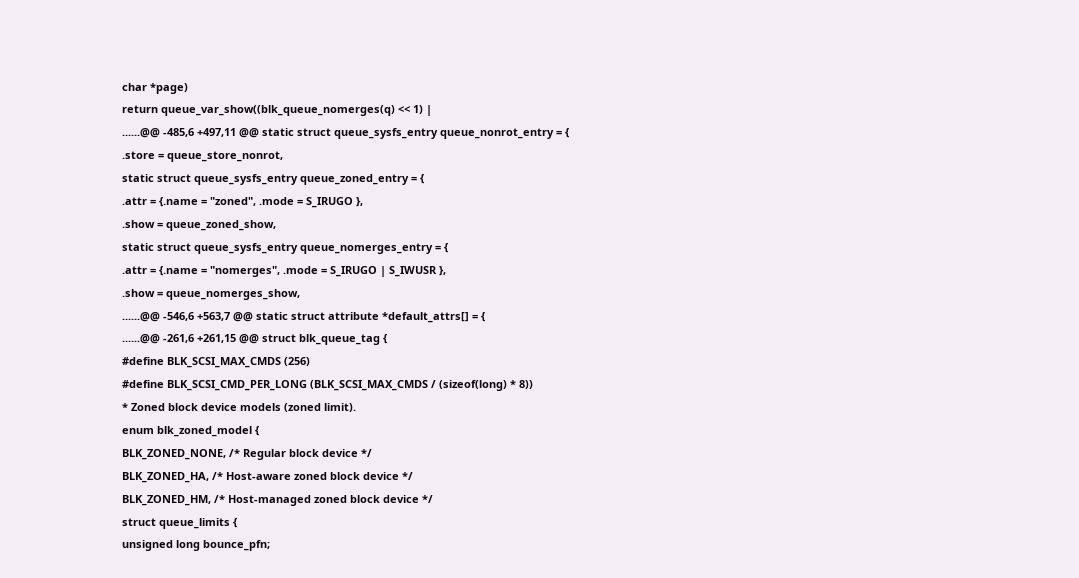char *page)
return queue_var_show((blk_queue_nomerges(q) << 1) |
......@@ -485,6 +497,11 @@ static struct queue_sysfs_entry queue_nonrot_entry = {
.store = queue_store_nonrot,
static struct queue_sysfs_entry queue_zoned_entry = {
.attr = {.name = "zoned", .mode = S_IRUGO },
.show = queue_zoned_show,
static struct queue_sysfs_entry queue_nomerges_entry = {
.attr = {.name = "nomerges", .mode = S_IRUGO | S_IWUSR },
.show = queue_nomerges_show,
......@@ -546,6 +563,7 @@ static struct attribute *default_attrs[] = {
......@@ -261,6 +261,15 @@ struct blk_queue_tag {
#define BLK_SCSI_MAX_CMDS (256)
#define BLK_SCSI_CMD_PER_LONG (BLK_SCSI_MAX_CMDS / (sizeof(long) * 8))
* Zoned block device models (zoned limit).
enum blk_zoned_model {
BLK_ZONED_NONE, /* Regular block device */
BLK_ZONED_HA, /* Host-aware zoned block device */
BLK_ZONED_HM, /* Host-managed zoned block device */
struct queue_limits {
unsigned long bounce_pfn;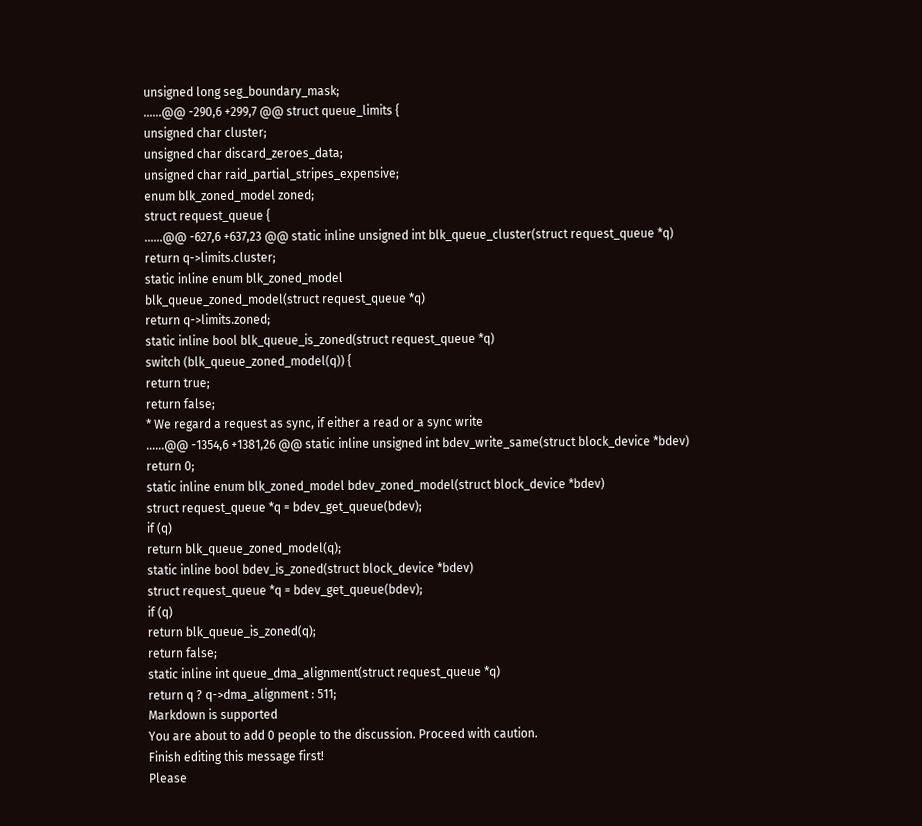unsigned long seg_boundary_mask;
......@@ -290,6 +299,7 @@ struct queue_limits {
unsigned char cluster;
unsigned char discard_zeroes_data;
unsigned char raid_partial_stripes_expensive;
enum blk_zoned_model zoned;
struct request_queue {
......@@ -627,6 +637,23 @@ static inline unsigned int blk_queue_cluster(struct request_queue *q)
return q->limits.cluster;
static inline enum blk_zoned_model
blk_queue_zoned_model(struct request_queue *q)
return q->limits.zoned;
static inline bool blk_queue_is_zoned(struct request_queue *q)
switch (blk_queue_zoned_model(q)) {
return true;
return false;
* We regard a request as sync, if either a read or a sync write
......@@ -1354,6 +1381,26 @@ static inline unsigned int bdev_write_same(struct block_device *bdev)
return 0;
static inline enum blk_zoned_model bdev_zoned_model(struct block_device *bdev)
struct request_queue *q = bdev_get_queue(bdev);
if (q)
return blk_queue_zoned_model(q);
static inline bool bdev_is_zoned(struct block_device *bdev)
struct request_queue *q = bdev_get_queue(bdev);
if (q)
return blk_queue_is_zoned(q);
return false;
static inline int queue_dma_alignment(struct request_queue *q)
return q ? q->dma_alignment : 511;
Markdown is supported
You are about to add 0 people to the discussion. Proceed with caution.
Finish editing this message first!
Please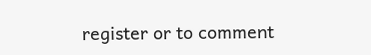register or to comment